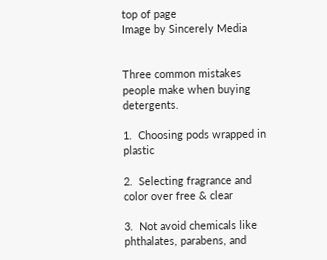top of page
Image by Sincerely Media


Three common mistakes people make when buying detergents.

1.  Choosing pods wrapped in plastic

2.  Selecting fragrance and color over free & clear

3.  Not avoid chemicals like phthalates, parabens, and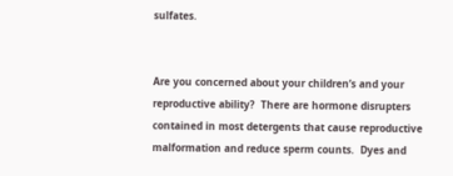sulfates.


Are you concerned about your children’s and your reproductive ability?  There are hormone disrupters contained in most detergents that cause reproductive malformation and reduce sperm counts.  Dyes and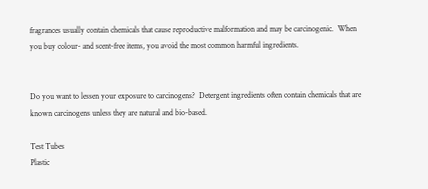fragrances usually contain chemicals that cause reproductive malformation and may be carcinogenic.  When you buy colour- and scent-free items, you avoid the most common harmful ingredients.


Do you want to lessen your exposure to carcinogens?  Detergent ingredients often contain chemicals that are known carcinogens unless they are natural and bio-based.

Test Tubes
Plastic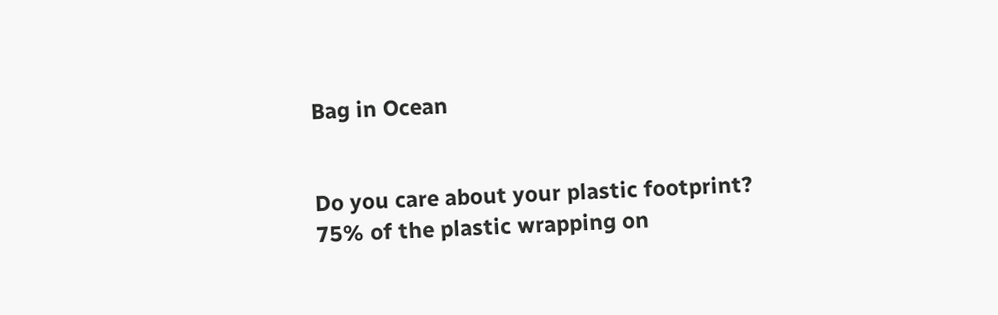Bag in Ocean


Do you care about your plastic footprint?  75% of the plastic wrapping on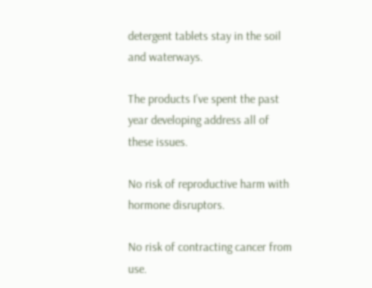detergent tablets stay in the soil and waterways.

The products I’ve spent the past year developing address all of these issues.

No risk of reproductive harm with hormone disruptors.

No risk of contracting cancer from use.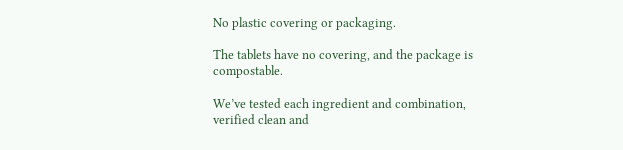No plastic covering or packaging.

The tablets have no covering, and the package is compostable.

We’ve tested each ingredient and combination, verified clean and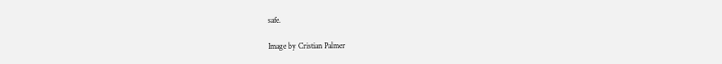safe.

Image by Cristian Palmer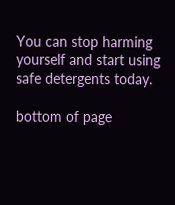You can stop harming yourself and start using safe detergents today.

bottom of page